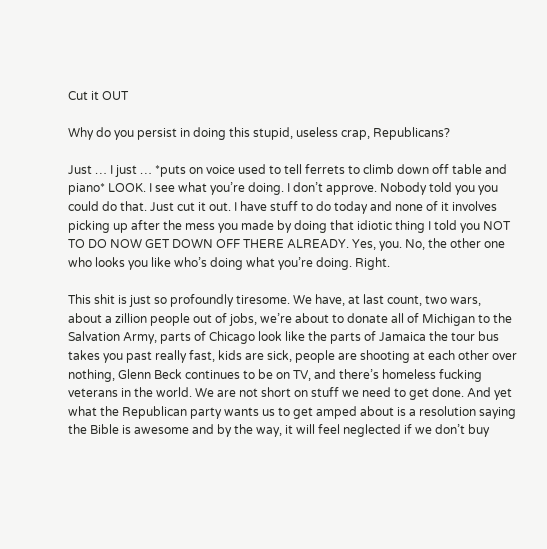Cut it OUT

Why do you persist in doing this stupid, useless crap, Republicans?

Just … I just … *puts on voice used to tell ferrets to climb down off table and piano* LOOK. I see what you’re doing. I don’t approve. Nobody told you you could do that. Just cut it out. I have stuff to do today and none of it involves picking up after the mess you made by doing that idiotic thing I told you NOT TO DO NOW GET DOWN OFF THERE ALREADY. Yes, you. No, the other one who looks you like who’s doing what you’re doing. Right.

This shit is just so profoundly tiresome. We have, at last count, two wars, about a zillion people out of jobs, we’re about to donate all of Michigan to the Salvation Army, parts of Chicago look like the parts of Jamaica the tour bus takes you past really fast, kids are sick, people are shooting at each other over nothing, Glenn Beck continues to be on TV, and there’s homeless fucking veterans in the world. We are not short on stuff we need to get done. And yet what the Republican party wants us to get amped about is a resolution saying the Bible is awesome and by the way, it will feel neglected if we don’t buy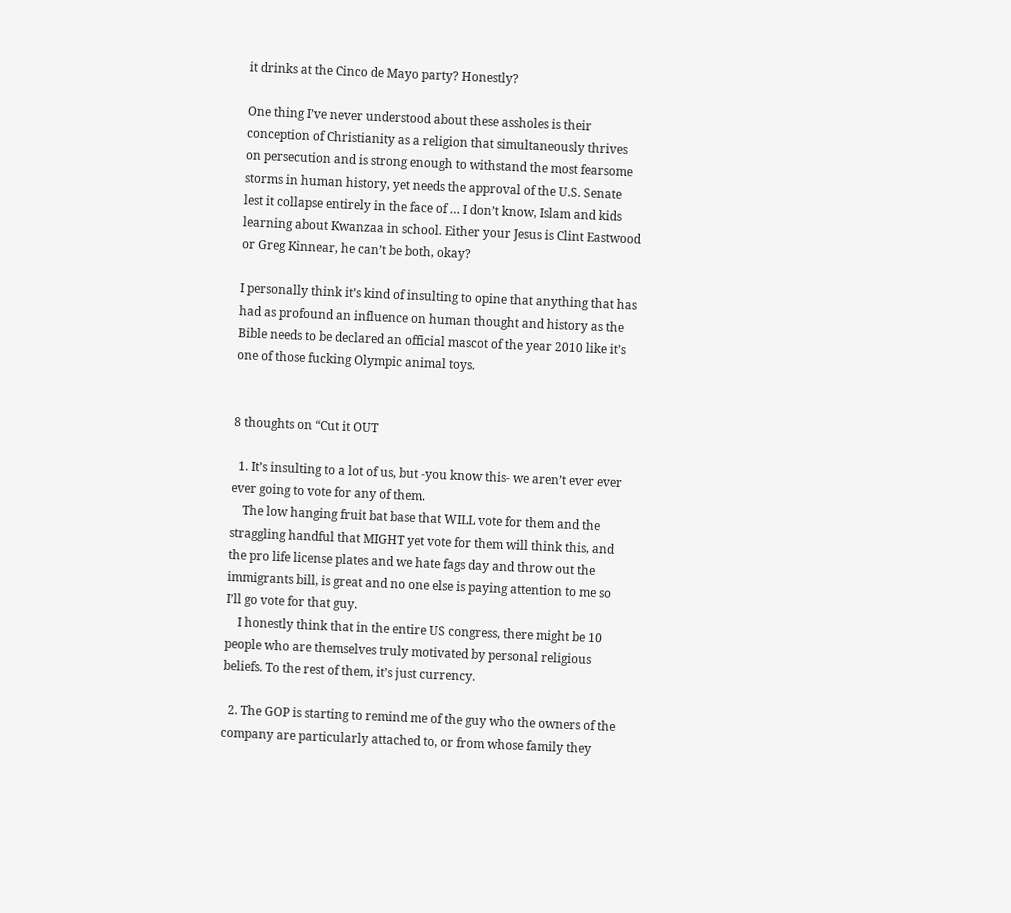it drinks at the Cinco de Mayo party? Honestly?

One thing I’ve never understood about these assholes is their conception of Christianity as a religion that simultaneously thrives on persecution and is strong enough to withstand the most fearsome storms in human history, yet needs the approval of the U.S. Senate lest it collapse entirely in the face of … I don’t know, Islam and kids learning about Kwanzaa in school. Either your Jesus is Clint Eastwood or Greg Kinnear, he can’t be both, okay?

I personally think it’s kind of insulting to opine that anything that has had as profound an influence on human thought and history as the Bible needs to be declared an official mascot of the year 2010 like it’s one of those fucking Olympic animal toys.


8 thoughts on “Cut it OUT

  1. It’s insulting to a lot of us, but -you know this- we aren’t ever ever ever going to vote for any of them.
    The low hanging fruit bat base that WILL vote for them and the straggling handful that MIGHT yet vote for them will think this, and the pro life license plates and we hate fags day and throw out the immigrants bill, is great and no one else is paying attention to me so I’ll go vote for that guy.
    I honestly think that in the entire US congress, there might be 10 people who are themselves truly motivated by personal religious beliefs. To the rest of them, it’s just currency.

  2. The GOP is starting to remind me of the guy who the owners of the company are particularly attached to, or from whose family they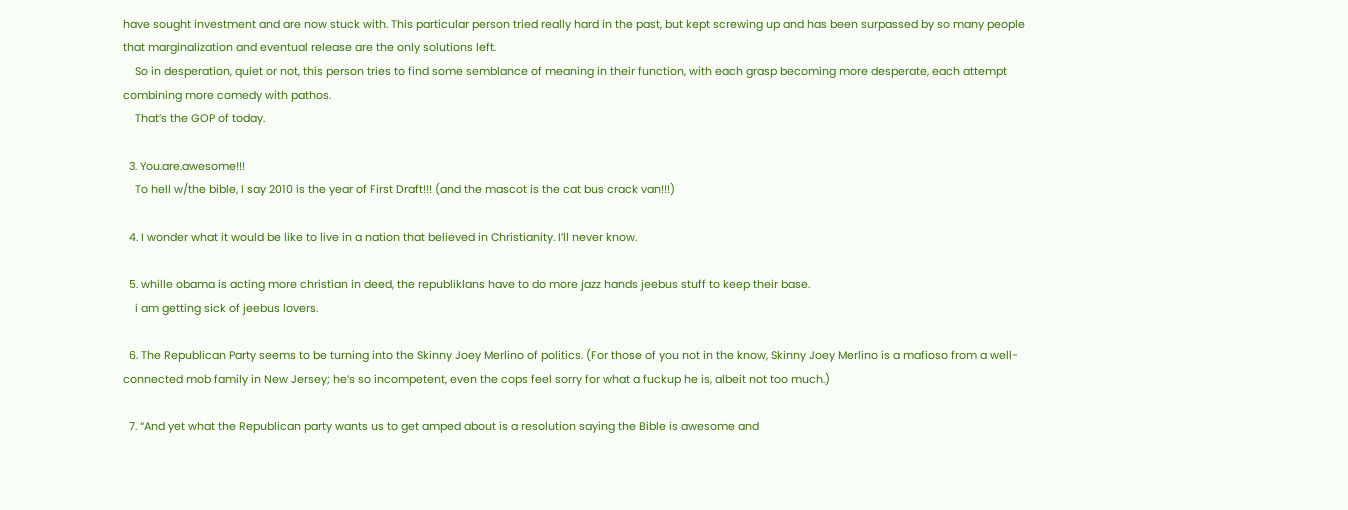have sought investment and are now stuck with. This particular person tried really hard in the past, but kept screwing up and has been surpassed by so many people that marginalization and eventual release are the only solutions left.
    So in desperation, quiet or not, this person tries to find some semblance of meaning in their function, with each grasp becoming more desperate, each attempt combining more comedy with pathos.
    That’s the GOP of today.

  3. You.are.awesome!!!
    To hell w/the bible, I say 2010 is the year of First Draft!!! (and the mascot is the cat bus crack van!!!)

  4. I wonder what it would be like to live in a nation that believed in Christianity. I’ll never know.

  5. whille obama is acting more christian in deed, the republiklans have to do more jazz hands jeebus stuff to keep their base.
    i am getting sick of jeebus lovers.

  6. The Republican Party seems to be turning into the Skinny Joey Merlino of politics. (For those of you not in the know, Skinny Joey Merlino is a mafioso from a well-connected mob family in New Jersey; he’s so incompetent, even the cops feel sorry for what a fuckup he is, albeit not too much.)

  7. “And yet what the Republican party wants us to get amped about is a resolution saying the Bible is awesome and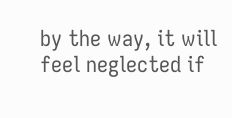by the way, it will feel neglected if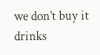we don’t buy it drinks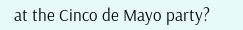at the Cinco de Mayo party?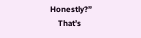Honestly?”
    That’s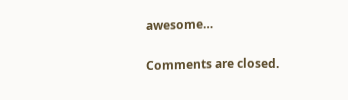awesome…

Comments are closed.